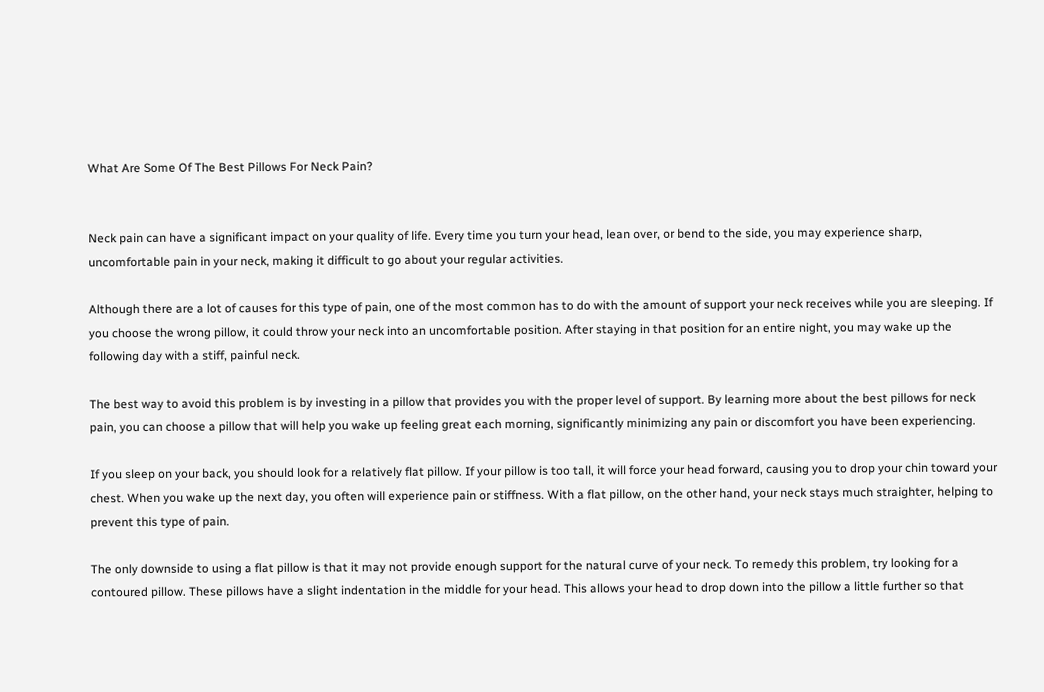What Are Some Of The Best Pillows For Neck Pain?


Neck pain can have a significant impact on your quality of life. Every time you turn your head, lean over, or bend to the side, you may experience sharp, uncomfortable pain in your neck, making it difficult to go about your regular activities.

Although there are a lot of causes for this type of pain, one of the most common has to do with the amount of support your neck receives while you are sleeping. If you choose the wrong pillow, it could throw your neck into an uncomfortable position. After staying in that position for an entire night, you may wake up the following day with a stiff, painful neck.

The best way to avoid this problem is by investing in a pillow that provides you with the proper level of support. By learning more about the best pillows for neck pain, you can choose a pillow that will help you wake up feeling great each morning, significantly minimizing any pain or discomfort you have been experiencing.

If you sleep on your back, you should look for a relatively flat pillow. If your pillow is too tall, it will force your head forward, causing you to drop your chin toward your chest. When you wake up the next day, you often will experience pain or stiffness. With a flat pillow, on the other hand, your neck stays much straighter, helping to prevent this type of pain.

The only downside to using a flat pillow is that it may not provide enough support for the natural curve of your neck. To remedy this problem, try looking for a contoured pillow. These pillows have a slight indentation in the middle for your head. This allows your head to drop down into the pillow a little further so that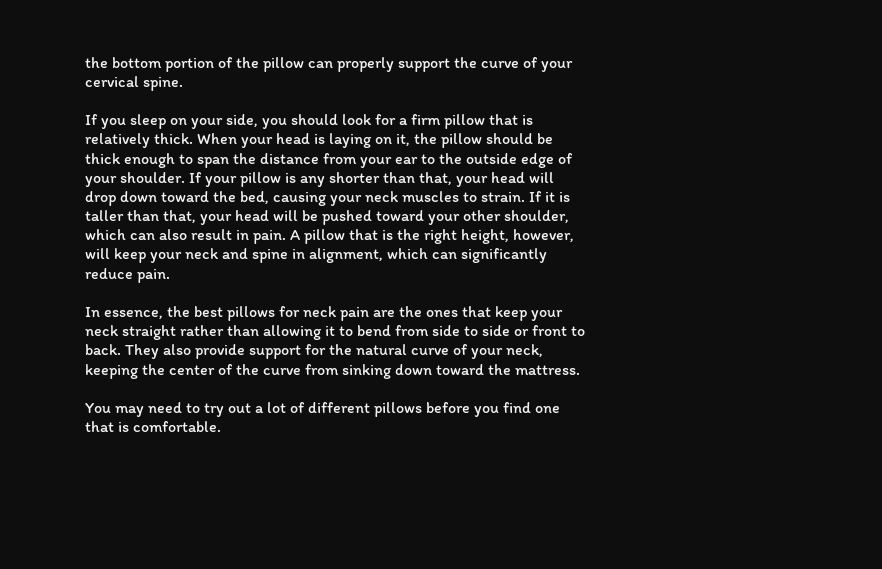the bottom portion of the pillow can properly support the curve of your cervical spine.

If you sleep on your side, you should look for a firm pillow that is relatively thick. When your head is laying on it, the pillow should be thick enough to span the distance from your ear to the outside edge of your shoulder. If your pillow is any shorter than that, your head will drop down toward the bed, causing your neck muscles to strain. If it is taller than that, your head will be pushed toward your other shoulder, which can also result in pain. A pillow that is the right height, however, will keep your neck and spine in alignment, which can significantly reduce pain.

In essence, the best pillows for neck pain are the ones that keep your neck straight rather than allowing it to bend from side to side or front to back. They also provide support for the natural curve of your neck, keeping the center of the curve from sinking down toward the mattress.

You may need to try out a lot of different pillows before you find one that is comfortable.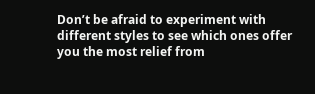Don’t be afraid to experiment with different styles to see which ones offer you the most relief from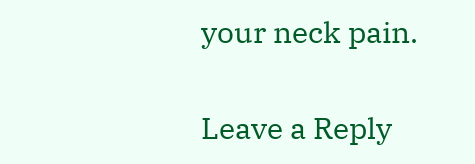your neck pain.

Leave a Reply